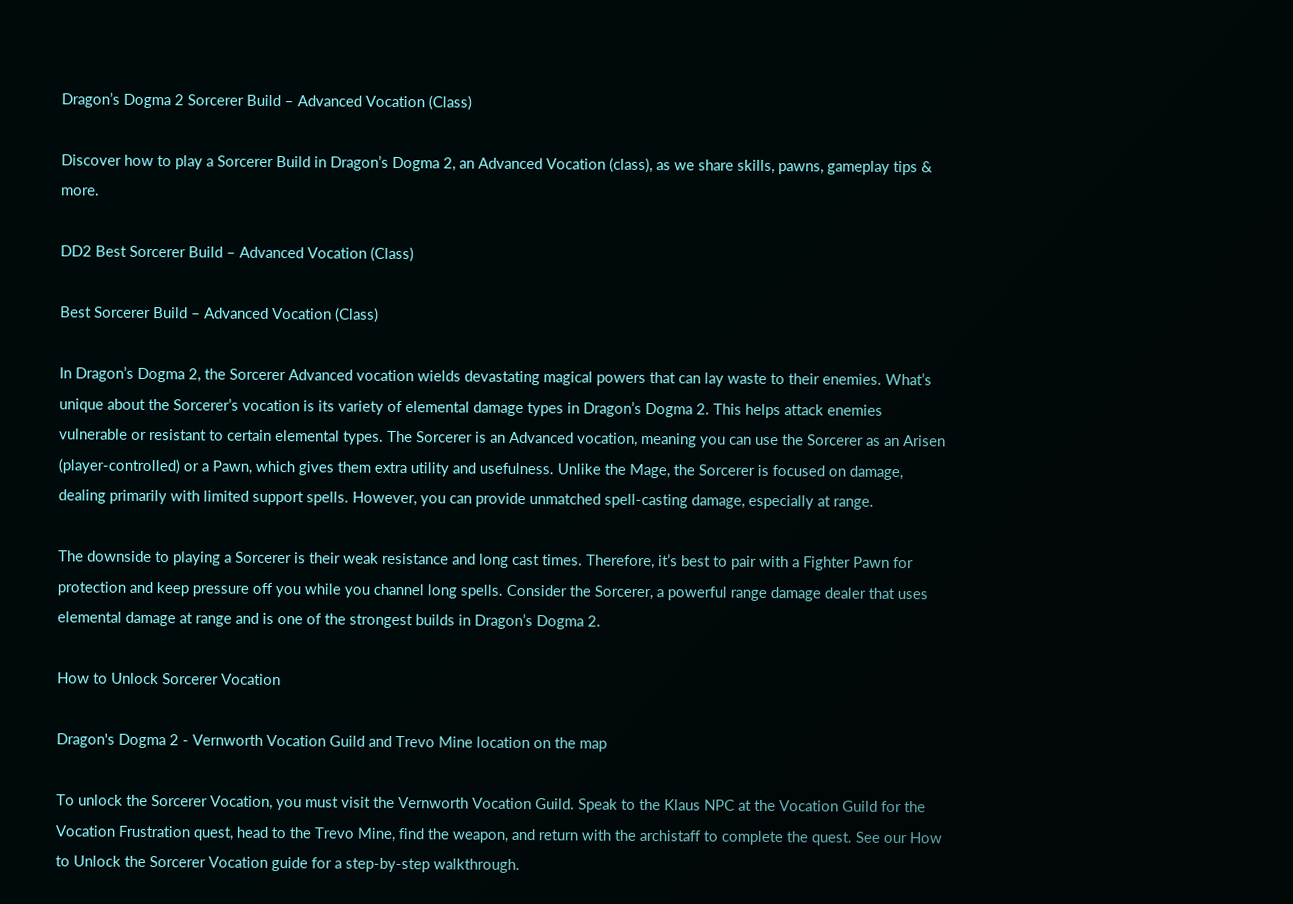Dragon’s Dogma 2 Sorcerer Build – Advanced Vocation (Class)

Discover how to play a Sorcerer Build in Dragon’s Dogma 2, an Advanced Vocation (class), as we share skills, pawns, gameplay tips & more.

DD2 Best Sorcerer Build – Advanced Vocation (Class)

Best Sorcerer Build – Advanced Vocation (Class)

In Dragon’s Dogma 2, the Sorcerer Advanced vocation wields devastating magical powers that can lay waste to their enemies. What’s unique about the Sorcerer’s vocation is its variety of elemental damage types in Dragon’s Dogma 2. This helps attack enemies vulnerable or resistant to certain elemental types. The Sorcerer is an Advanced vocation, meaning you can use the Sorcerer as an Arisen (player-controlled) or a Pawn, which gives them extra utility and usefulness. Unlike the Mage, the Sorcerer is focused on damage, dealing primarily with limited support spells. However, you can provide unmatched spell-casting damage, especially at range.

The downside to playing a Sorcerer is their weak resistance and long cast times. Therefore, it’s best to pair with a Fighter Pawn for protection and keep pressure off you while you channel long spells. Consider the Sorcerer, a powerful range damage dealer that uses elemental damage at range and is one of the strongest builds in Dragon’s Dogma 2.

How to Unlock Sorcerer Vocation

Dragon's Dogma 2 - Vernworth Vocation Guild and Trevo Mine location on the map

To unlock the Sorcerer Vocation, you must visit the Vernworth Vocation Guild. Speak to the Klaus NPC at the Vocation Guild for the Vocation Frustration quest, head to the Trevo Mine, find the weapon, and return with the archistaff to complete the quest. See our How to Unlock the Sorcerer Vocation guide for a step-by-step walkthrough.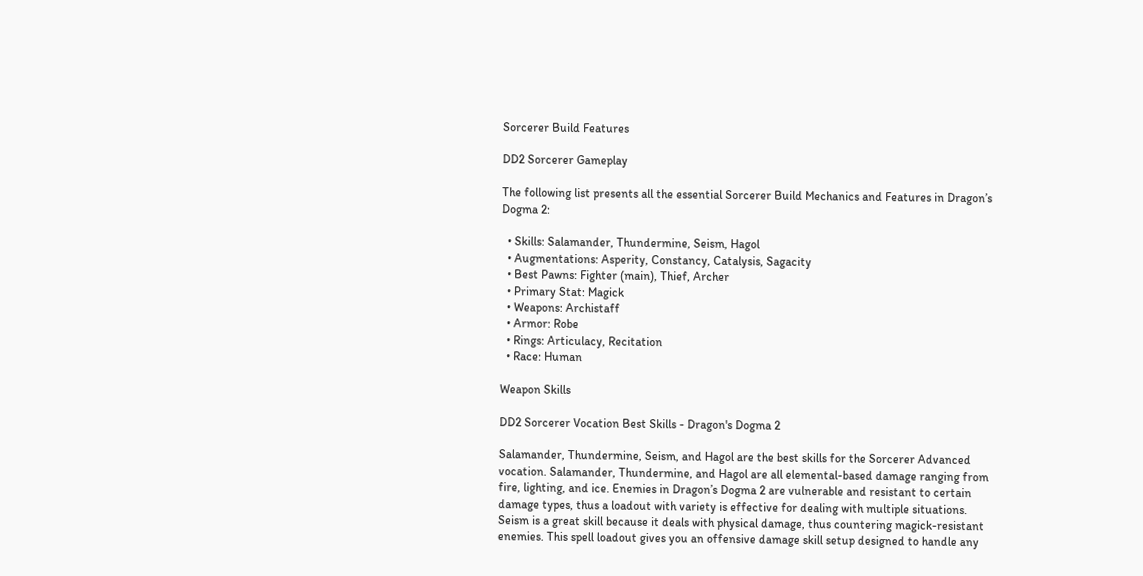Sorcerer Build Features

DD2 Sorcerer Gameplay

The following list presents all the essential Sorcerer Build Mechanics and Features in Dragon’s Dogma 2:

  • Skills: Salamander, Thundermine, Seism, Hagol
  • Augmentations: Asperity, Constancy, Catalysis, Sagacity
  • Best Pawns: Fighter (main), Thief, Archer
  • Primary Stat: Magick
  • Weapons: Archistaff
  • Armor: Robe
  • Rings: Articulacy, Recitation
  • Race: Human

Weapon Skills

DD2 Sorcerer Vocation Best Skills - Dragon's Dogma 2

Salamander, Thundermine, Seism, and Hagol are the best skills for the Sorcerer Advanced vocation. Salamander, Thundermine, and Hagol are all elemental-based damage ranging from fire, lighting, and ice. Enemies in Dragon’s Dogma 2 are vulnerable and resistant to certain damage types, thus a loadout with variety is effective for dealing with multiple situations. Seism is a great skill because it deals with physical damage, thus countering magick-resistant enemies. This spell loadout gives you an offensive damage skill setup designed to handle any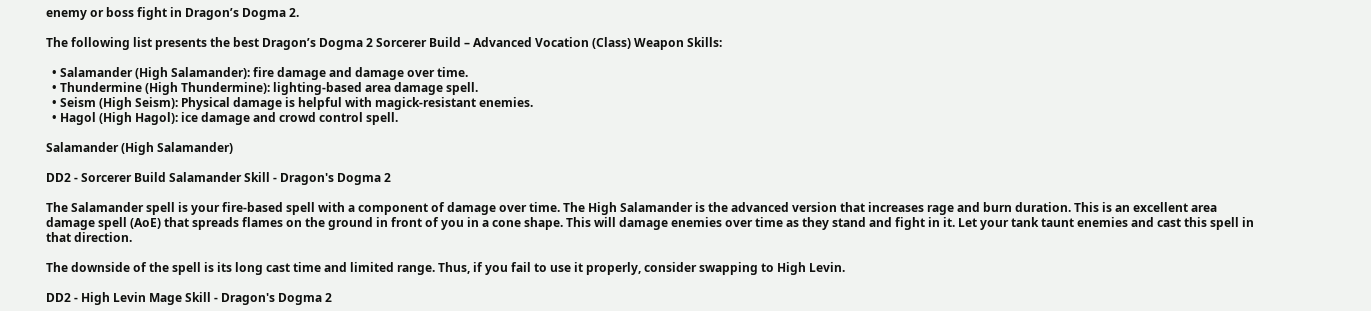enemy or boss fight in Dragon’s Dogma 2.

The following list presents the best Dragon’s Dogma 2 Sorcerer Build – Advanced Vocation (Class) Weapon Skills:

  • Salamander (High Salamander): fire damage and damage over time.
  • Thundermine (High Thundermine): lighting-based area damage spell.
  • Seism (High Seism): Physical damage is helpful with magick-resistant enemies.
  • Hagol (High Hagol): ice damage and crowd control spell.

Salamander (High Salamander)

DD2 - Sorcerer Build Salamander Skill - Dragon's Dogma 2

The Salamander spell is your fire-based spell with a component of damage over time. The High Salamander is the advanced version that increases rage and burn duration. This is an excellent area damage spell (AoE) that spreads flames on the ground in front of you in a cone shape. This will damage enemies over time as they stand and fight in it. Let your tank taunt enemies and cast this spell in that direction.

The downside of the spell is its long cast time and limited range. Thus, if you fail to use it properly, consider swapping to High Levin.

DD2 - High Levin Mage Skill - Dragon's Dogma 2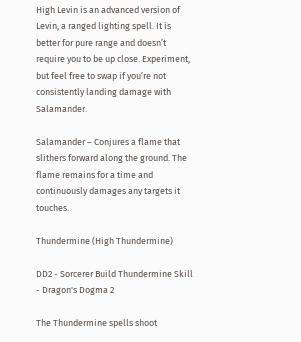High Levin is an advanced version of Levin, a ranged lighting spell. It is better for pure range and doesn’t require you to be up close. Experiment, but feel free to swap if you’re not consistently landing damage with Salamander.

Salamander – Conjures a flame that slithers forward along the ground. The flame remains for a time and continuously damages any targets it touches.

Thundermine (High Thundermine)

DD2 - Sorcerer Build Thundermine Skill - Dragon's Dogma 2

The Thundermine spells shoot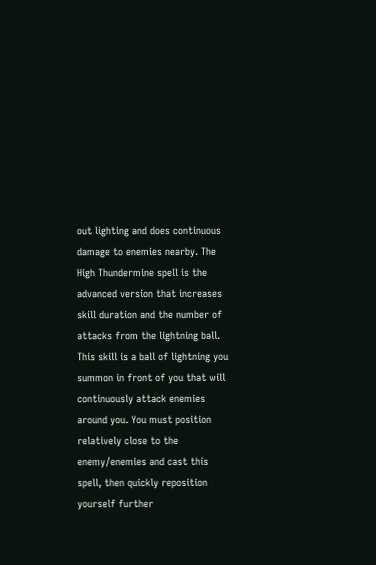out lighting and does continuous damage to enemies nearby. The High Thundermine spell is the advanced version that increases skill duration and the number of attacks from the lightning ball. This skill is a ball of lightning you summon in front of you that will continuously attack enemies around you. You must position relatively close to the enemy/enemies and cast this spell, then quickly reposition yourself further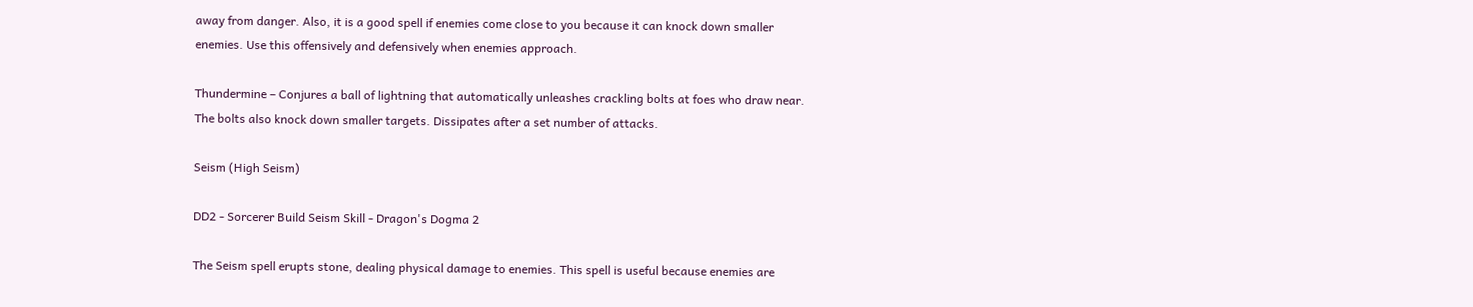away from danger. Also, it is a good spell if enemies come close to you because it can knock down smaller enemies. Use this offensively and defensively when enemies approach.

Thundermine – Conjures a ball of lightning that automatically unleashes crackling bolts at foes who draw near. The bolts also knock down smaller targets. Dissipates after a set number of attacks.

Seism (High Seism)

DD2 - Sorcerer Build Seism Skill - Dragon's Dogma 2

The Seism spell erupts stone, dealing physical damage to enemies. This spell is useful because enemies are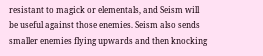resistant to magick or elementals, and Seism will be useful against those enemies. Seism also sends smaller enemies flying upwards and then knocking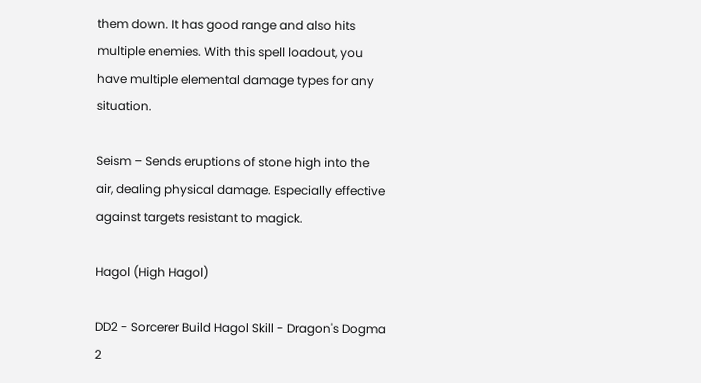them down. It has good range and also hits multiple enemies. With this spell loadout, you have multiple elemental damage types for any situation.

Seism – Sends eruptions of stone high into the air, dealing physical damage. Especially effective against targets resistant to magick.

Hagol (High Hagol)

DD2 - Sorcerer Build Hagol Skill - Dragon's Dogma 2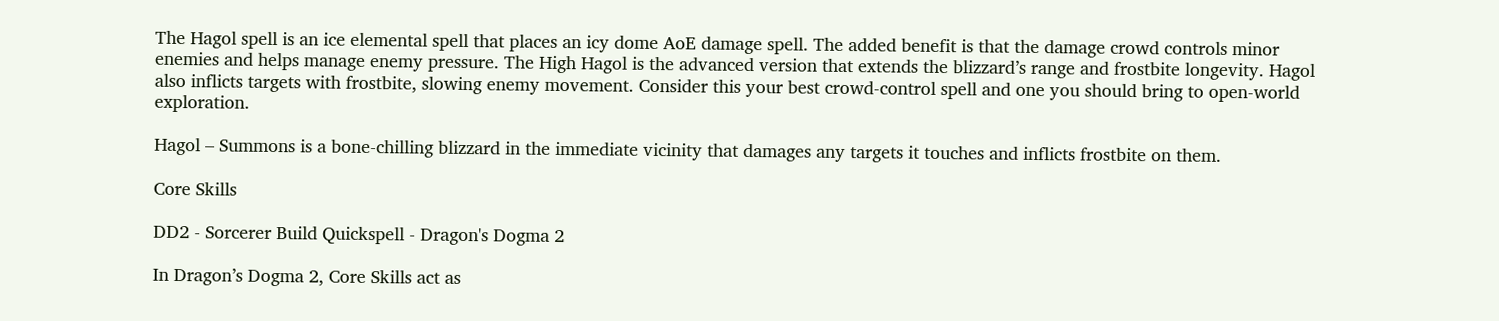The Hagol spell is an ice elemental spell that places an icy dome AoE damage spell. The added benefit is that the damage crowd controls minor enemies and helps manage enemy pressure. The High Hagol is the advanced version that extends the blizzard’s range and frostbite longevity. Hagol also inflicts targets with frostbite, slowing enemy movement. Consider this your best crowd-control spell and one you should bring to open-world exploration.

Hagol – Summons is a bone-chilling blizzard in the immediate vicinity that damages any targets it touches and inflicts frostbite on them.

Core Skills

DD2 - Sorcerer Build Quickspell - Dragon's Dogma 2

In Dragon’s Dogma 2, Core Skills act as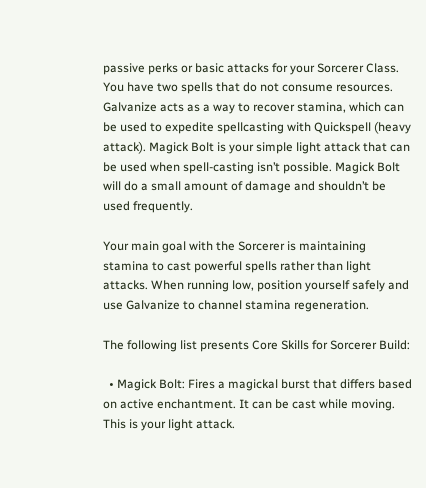passive perks or basic attacks for your Sorcerer Class. You have two spells that do not consume resources. Galvanize acts as a way to recover stamina, which can be used to expedite spellcasting with Quickspell (heavy attack). Magick Bolt is your simple light attack that can be used when spell-casting isn’t possible. Magick Bolt will do a small amount of damage and shouldn’t be used frequently.

Your main goal with the Sorcerer is maintaining stamina to cast powerful spells rather than light attacks. When running low, position yourself safely and use Galvanize to channel stamina regeneration.

The following list presents Core Skills for Sorcerer Build:

  • Magick Bolt: Fires a magickal burst that differs based on active enchantment. It can be cast while moving. This is your light attack.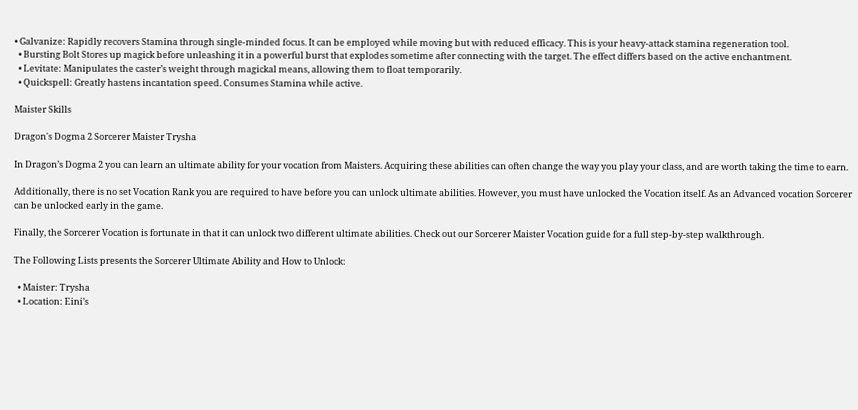• Galvanize: Rapidly recovers Stamina through single-minded focus. It can be employed while moving but with reduced efficacy. This is your heavy-attack stamina regeneration tool.
  • Bursting Bolt Stores up magick before unleashing it in a powerful burst that explodes sometime after connecting with the target. The effect differs based on the active enchantment.
  • Levitate: Manipulates the caster’s weight through magickal means, allowing them to float temporarily.
  • Quickspell: Greatly hastens incantation speed. Consumes Stamina while active.

Maister Skills

Dragon's Dogma 2 Sorcerer Maister Trysha

In Dragon’s Dogma 2 you can learn an ultimate ability for your vocation from Maisters. Acquiring these abilities can often change the way you play your class, and are worth taking the time to earn.

Additionally, there is no set Vocation Rank you are required to have before you can unlock ultimate abilities. However, you must have unlocked the Vocation itself. As an Advanced vocation Sorcerer can be unlocked early in the game.

Finally, the Sorcerer Vocation is fortunate in that it can unlock two different ultimate abilities. Check out our Sorcerer Maister Vocation guide for a full step-by-step walkthrough.

The Following Lists presents the Sorcerer Ultimate Ability and How to Unlock:

  • Maister: Trysha
  • Location: Eini’s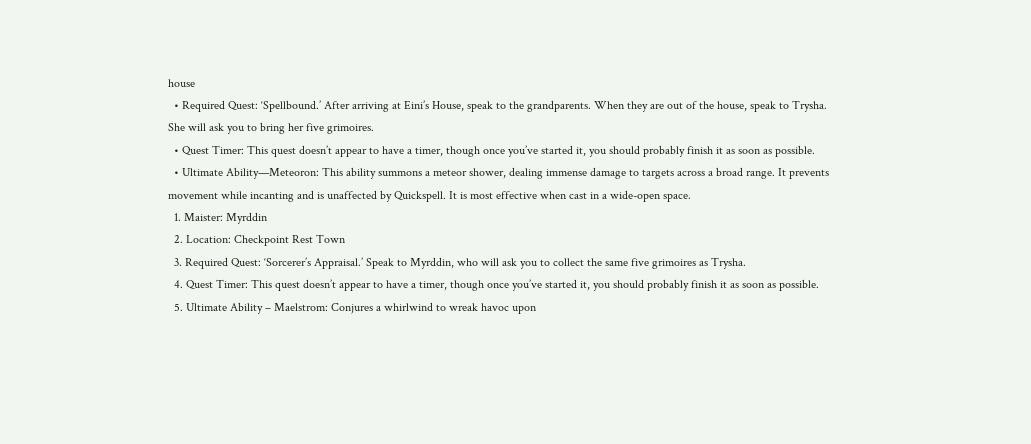house
  • Required Quest: ‘Spellbound.’ After arriving at Eini’s House, speak to the grandparents. When they are out of the house, speak to Trysha. She will ask you to bring her five grimoires.
  • Quest Timer: This quest doesn’t appear to have a timer, though once you’ve started it, you should probably finish it as soon as possible.
  • Ultimate Ability—Meteoron: This ability summons a meteor shower, dealing immense damage to targets across a broad range. It prevents movement while incanting and is unaffected by Quickspell. It is most effective when cast in a wide-open space.
  1. Maister: Myrddin
  2. Location: Checkpoint Rest Town
  3. Required Quest: ‘Sorcerer’s Appraisal.’ Speak to Myrddin, who will ask you to collect the same five grimoires as Trysha.
  4. Quest Timer: This quest doesn’t appear to have a timer, though once you’ve started it, you should probably finish it as soon as possible.
  5. Ultimate Ability – Maelstrom: Conjures a whirlwind to wreak havoc upon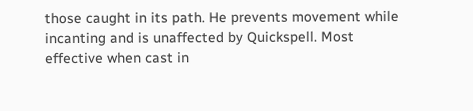those caught in its path. He prevents movement while incanting and is unaffected by Quickspell. Most effective when cast in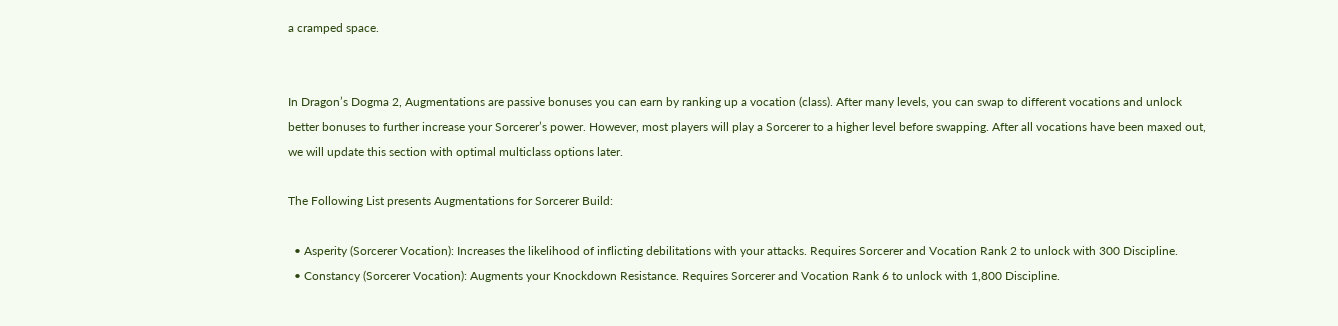a cramped space.


In Dragon’s Dogma 2, Augmentations are passive bonuses you can earn by ranking up a vocation (class). After many levels, you can swap to different vocations and unlock better bonuses to further increase your Sorcerer’s power. However, most players will play a Sorcerer to a higher level before swapping. After all vocations have been maxed out, we will update this section with optimal multiclass options later.

The Following List presents Augmentations for Sorcerer Build:

  • Asperity (Sorcerer Vocation): Increases the likelihood of inflicting debilitations with your attacks. Requires Sorcerer and Vocation Rank 2 to unlock with 300 Discipline.
  • Constancy (Sorcerer Vocation): Augments your Knockdown Resistance. Requires Sorcerer and Vocation Rank 6 to unlock with 1,800 Discipline.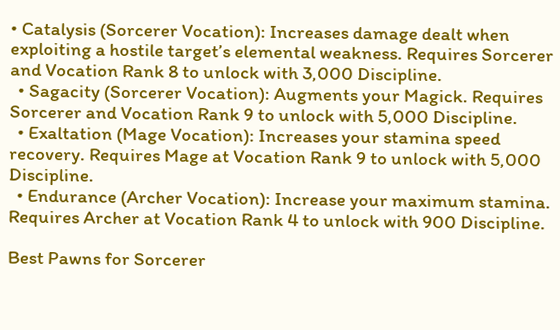• Catalysis (Sorcerer Vocation): Increases damage dealt when exploiting a hostile target’s elemental weakness. Requires Sorcerer and Vocation Rank 8 to unlock with 3,000 Discipline.
  • Sagacity (Sorcerer Vocation): Augments your Magick. Requires Sorcerer and Vocation Rank 9 to unlock with 5,000 Discipline.
  • Exaltation (Mage Vocation): Increases your stamina speed recovery. Requires Mage at Vocation Rank 9 to unlock with 5,000 Discipline.
  • Endurance (Archer Vocation): Increase your maximum stamina. Requires Archer at Vocation Rank 4 to unlock with 900 Discipline.

Best Pawns for Sorcerer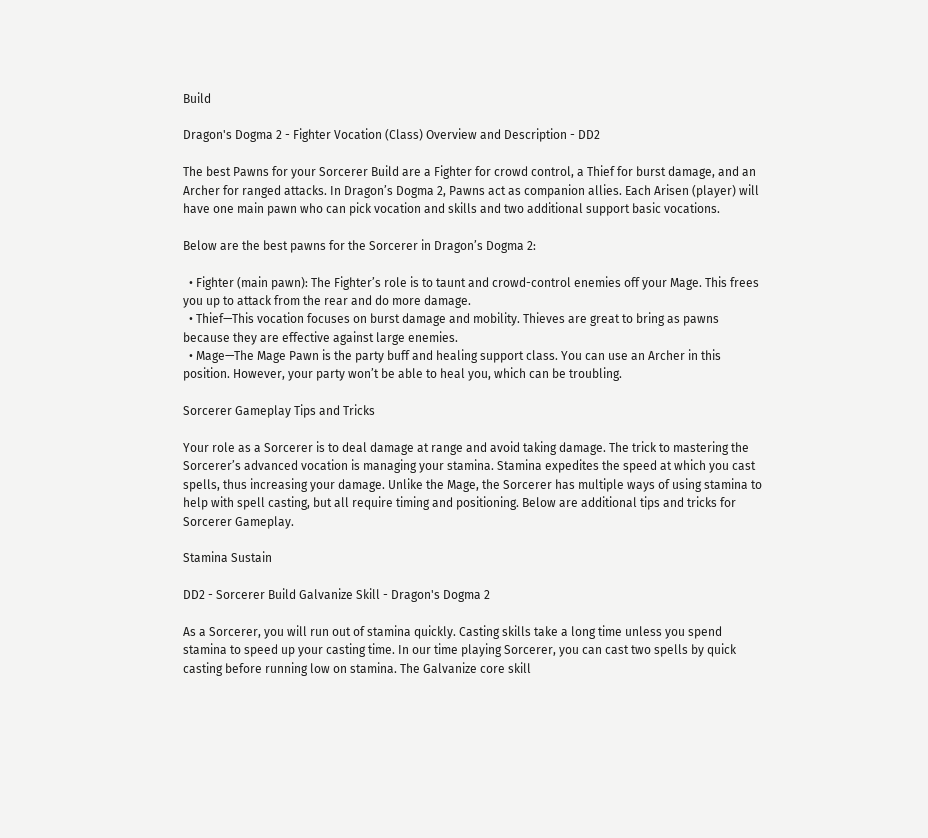Build

Dragon's Dogma 2 - Fighter Vocation (Class) Overview and Description - DD2

The best Pawns for your Sorcerer Build are a Fighter for crowd control, a Thief for burst damage, and an Archer for ranged attacks. In Dragon’s Dogma 2, Pawns act as companion allies. Each Arisen (player) will have one main pawn who can pick vocation and skills and two additional support basic vocations.

Below are the best pawns for the Sorcerer in Dragon’s Dogma 2:

  • Fighter (main pawn): The Fighter’s role is to taunt and crowd-control enemies off your Mage. This frees you up to attack from the rear and do more damage.
  • Thief—This vocation focuses on burst damage and mobility. Thieves are great to bring as pawns because they are effective against large enemies.
  • Mage—The Mage Pawn is the party buff and healing support class. You can use an Archer in this position. However, your party won’t be able to heal you, which can be troubling.

Sorcerer Gameplay Tips and Tricks

Your role as a Sorcerer is to deal damage at range and avoid taking damage. The trick to mastering the Sorcerer’s advanced vocation is managing your stamina. Stamina expedites the speed at which you cast spells, thus increasing your damage. Unlike the Mage, the Sorcerer has multiple ways of using stamina to help with spell casting, but all require timing and positioning. Below are additional tips and tricks for Sorcerer Gameplay.

Stamina Sustain

DD2 - Sorcerer Build Galvanize Skill - Dragon's Dogma 2

As a Sorcerer, you will run out of stamina quickly. Casting skills take a long time unless you spend stamina to speed up your casting time. In our time playing Sorcerer, you can cast two spells by quick casting before running low on stamina. The Galvanize core skill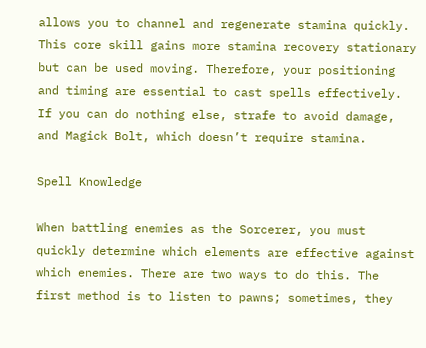allows you to channel and regenerate stamina quickly. This core skill gains more stamina recovery stationary but can be used moving. Therefore, your positioning and timing are essential to cast spells effectively. If you can do nothing else, strafe to avoid damage, and Magick Bolt, which doesn’t require stamina.

Spell Knowledge

When battling enemies as the Sorcerer, you must quickly determine which elements are effective against which enemies. There are two ways to do this. The first method is to listen to pawns; sometimes, they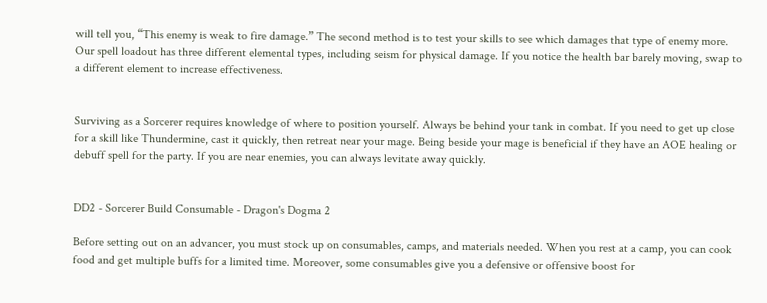will tell you, “This enemy is weak to fire damage.” The second method is to test your skills to see which damages that type of enemy more. Our spell loadout has three different elemental types, including seism for physical damage. If you notice the health bar barely moving, swap to a different element to increase effectiveness.


Surviving as a Sorcerer requires knowledge of where to position yourself. Always be behind your tank in combat. If you need to get up close for a skill like Thundermine, cast it quickly, then retreat near your mage. Being beside your mage is beneficial if they have an AOE healing or debuff spell for the party. If you are near enemies, you can always levitate away quickly.


DD2 - Sorcerer Build Consumable - Dragon's Dogma 2

Before setting out on an advancer, you must stock up on consumables, camps, and materials needed. When you rest at a camp, you can cook food and get multiple buffs for a limited time. Moreover, some consumables give you a defensive or offensive boost for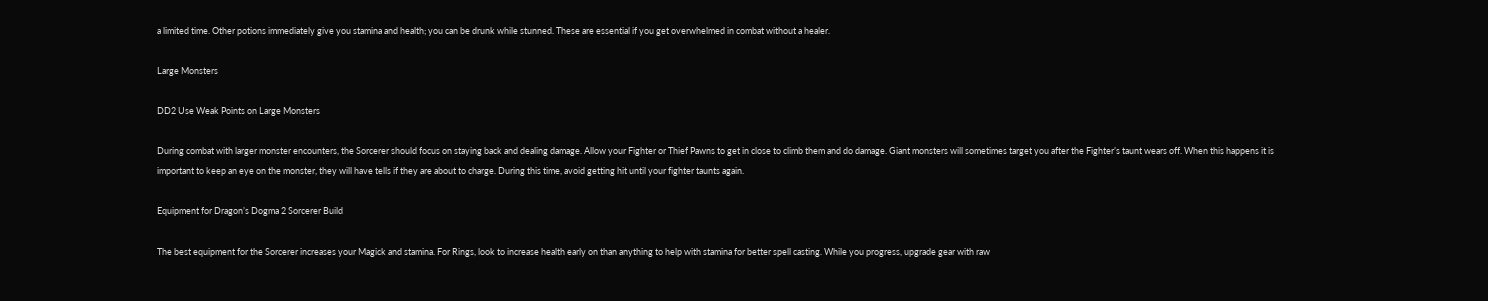a limited time. Other potions immediately give you stamina and health; you can be drunk while stunned. These are essential if you get overwhelmed in combat without a healer.

Large Monsters

DD2 Use Weak Points on Large Monsters

During combat with larger monster encounters, the Sorcerer should focus on staying back and dealing damage. Allow your Fighter or Thief Pawns to get in close to climb them and do damage. Giant monsters will sometimes target you after the Fighter’s taunt wears off. When this happens it is important to keep an eye on the monster, they will have tells if they are about to charge. During this time, avoid getting hit until your fighter taunts again.

Equipment for Dragon’s Dogma 2 Sorcerer Build

The best equipment for the Sorcerer increases your Magick and stamina. For Rings, look to increase health early on than anything to help with stamina for better spell casting. While you progress, upgrade gear with raw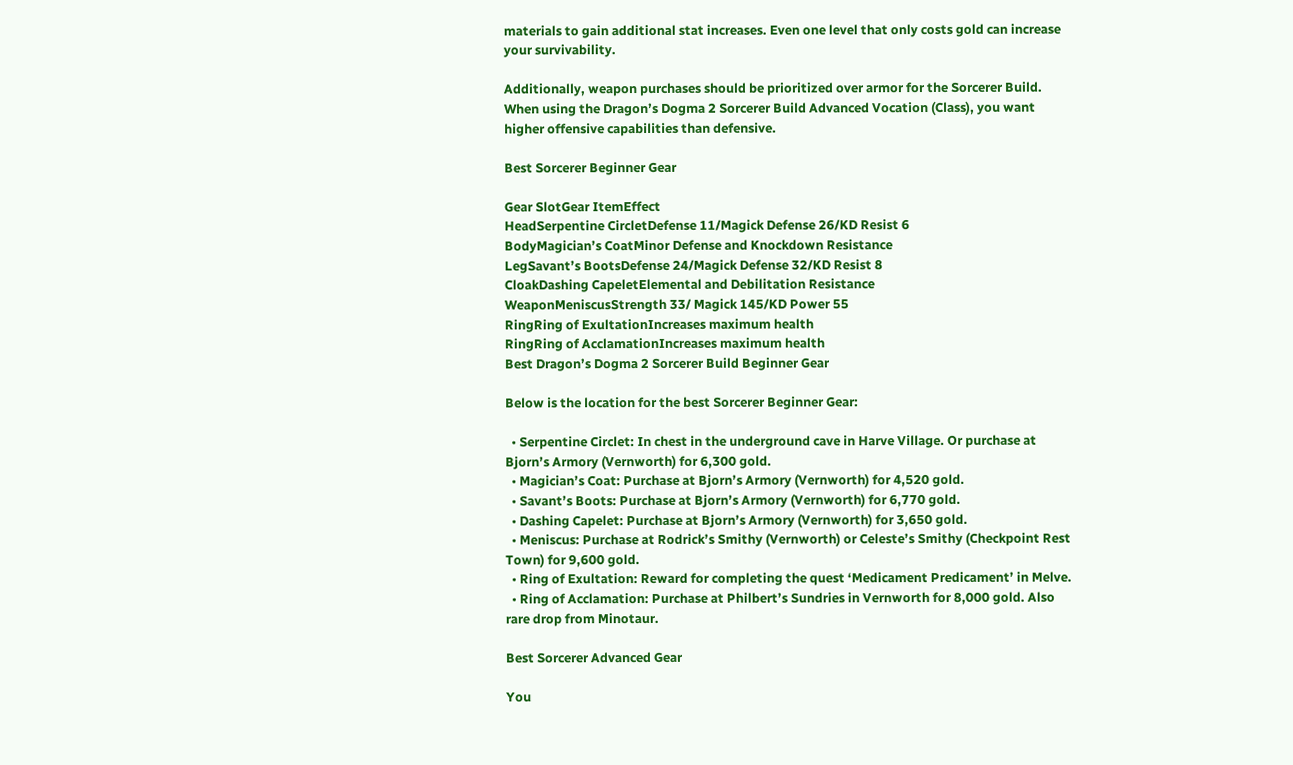materials to gain additional stat increases. Even one level that only costs gold can increase your survivability.

Additionally, weapon purchases should be prioritized over armor for the Sorcerer Build. When using the Dragon’s Dogma 2 Sorcerer Build Advanced Vocation (Class), you want higher offensive capabilities than defensive.

Best Sorcerer Beginner Gear

Gear SlotGear ItemEffect
HeadSerpentine CircletDefense 11/Magick Defense 26/KD Resist 6
BodyMagician’s CoatMinor Defense and Knockdown Resistance
LegSavant’s BootsDefense 24/Magick Defense 32/KD Resist 8
CloakDashing CapeletElemental and Debilitation Resistance
WeaponMeniscusStrength 33/ Magick 145/KD Power 55
RingRing of ExultationIncreases maximum health
RingRing of AcclamationIncreases maximum health
Best Dragon’s Dogma 2 Sorcerer Build Beginner Gear

Below is the location for the best Sorcerer Beginner Gear:

  • Serpentine Circlet: In chest in the underground cave in Harve Village. Or purchase at Bjorn’s Armory (Vernworth) for 6,300 gold.
  • Magician’s Coat: Purchase at Bjorn’s Armory (Vernworth) for 4,520 gold.
  • Savant’s Boots: Purchase at Bjorn’s Armory (Vernworth) for 6,770 gold.
  • Dashing Capelet: Purchase at Bjorn’s Armory (Vernworth) for 3,650 gold.
  • Meniscus: Purchase at Rodrick’s Smithy (Vernworth) or Celeste’s Smithy (Checkpoint Rest Town) for 9,600 gold.
  • Ring of Exultation: Reward for completing the quest ‘Medicament Predicament’ in Melve.
  • Ring of Acclamation: Purchase at Philbert’s Sundries in Vernworth for 8,000 gold. Also rare drop from Minotaur.

Best Sorcerer Advanced Gear

You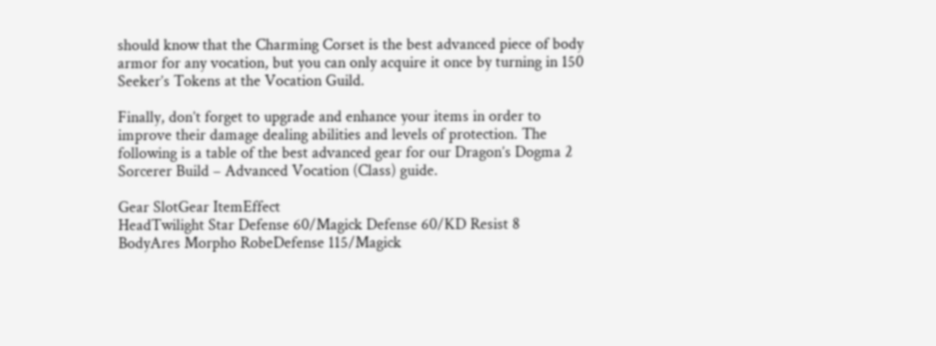should know that the Charming Corset is the best advanced piece of body armor for any vocation, but you can only acquire it once by turning in 150 Seeker’s Tokens at the Vocation Guild.

Finally, don’t forget to upgrade and enhance your items in order to improve their damage dealing abilities and levels of protection. The following is a table of the best advanced gear for our Dragon’s Dogma 2 Sorcerer Build – Advanced Vocation (Class) guide.

Gear SlotGear ItemEffect
HeadTwilight Star Defense 60/Magick Defense 60/KD Resist 8
BodyAres Morpho RobeDefense 115/Magick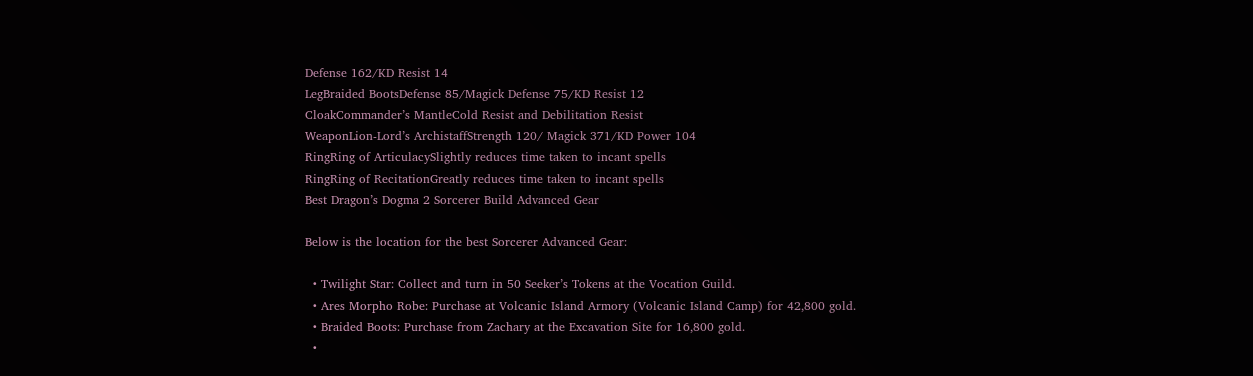Defense 162/KD Resist 14
LegBraided BootsDefense 85/Magick Defense 75/KD Resist 12
CloakCommander’s MantleCold Resist and Debilitation Resist
WeaponLion-Lord’s ArchistaffStrength 120/ Magick 371/KD Power 104
RingRing of ArticulacySlightly reduces time taken to incant spells
RingRing of RecitationGreatly reduces time taken to incant spells
Best Dragon’s Dogma 2 Sorcerer Build Advanced Gear

Below is the location for the best Sorcerer Advanced Gear:

  • Twilight Star: Collect and turn in 50 Seeker’s Tokens at the Vocation Guild.
  • Ares Morpho Robe: Purchase at Volcanic Island Armory (Volcanic Island Camp) for 42,800 gold.
  • Braided Boots: Purchase from Zachary at the Excavation Site for 16,800 gold.
  •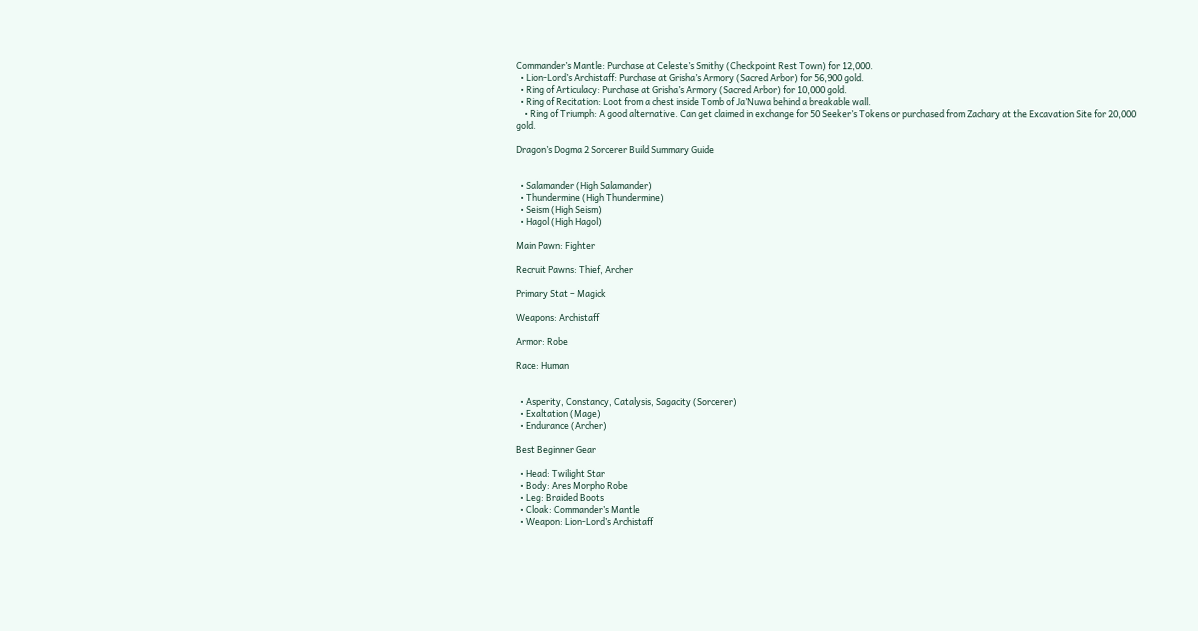Commander’s Mantle: Purchase at Celeste’s Smithy (Checkpoint Rest Town) for 12,000.
  • Lion-Lord’s Archistaff: Purchase at Grisha’s Armory (Sacred Arbor) for 56,900 gold.
  • Ring of Articulacy: Purchase at Grisha’s Armory (Sacred Arbor) for 10,000 gold.
  • Ring of Recitation: Loot from a chest inside Tomb of Ja’Nuwa behind a breakable wall.
    • Ring of Triumph: A good alternative. Can get claimed in exchange for 50 Seeker’s Tokens or purchased from Zachary at the Excavation Site for 20,000 gold.

Dragon’s Dogma 2 Sorcerer Build Summary Guide


  • Salamander (High Salamander)
  • Thundermine (High Thundermine)
  • Seism (High Seism)
  • Hagol (High Hagol)

Main Pawn: Fighter

Recruit Pawns: Thief, Archer

Primary Stat – Magick

Weapons: Archistaff

Armor: Robe

Race: Human


  • Asperity, Constancy, Catalysis, Sagacity (Sorcerer)
  • Exaltation (Mage)
  • Endurance (Archer)

Best Beginner Gear

  • Head: Twilight Star
  • Body: Ares Morpho Robe
  • Leg: Braided Boots
  • Cloak: Commander’s Mantle
  • Weapon: Lion-Lord’s Archistaff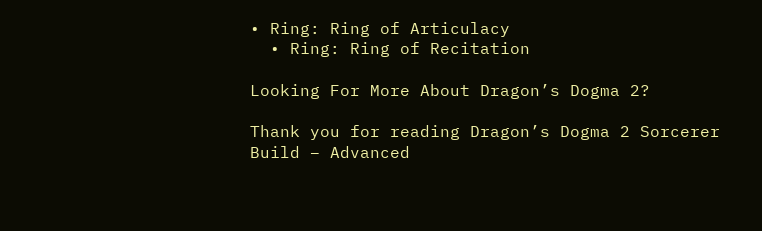• Ring: Ring of Articulacy
  • Ring: Ring of Recitation

Looking For More About Dragon’s Dogma 2?

Thank you for reading Dragon’s Dogma 2 Sorcerer Build – Advanced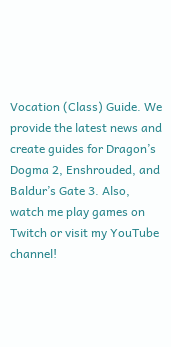Vocation (Class) Guide. We provide the latest news and create guides for Dragon’s Dogma 2, Enshrouded, and Baldur’s Gate 3. Also, watch me play games on Twitch or visit my YouTube channel!